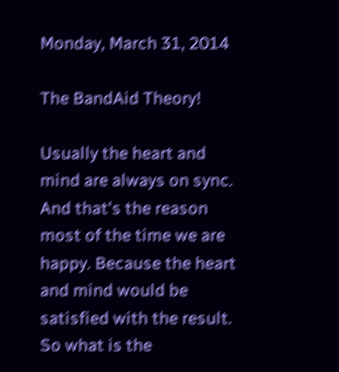Monday, March 31, 2014

The BandAid Theory!

Usually the heart and mind are always on sync. And that's the reason most of the time we are happy. Because the heart and mind would be satisfied with the result. So what is the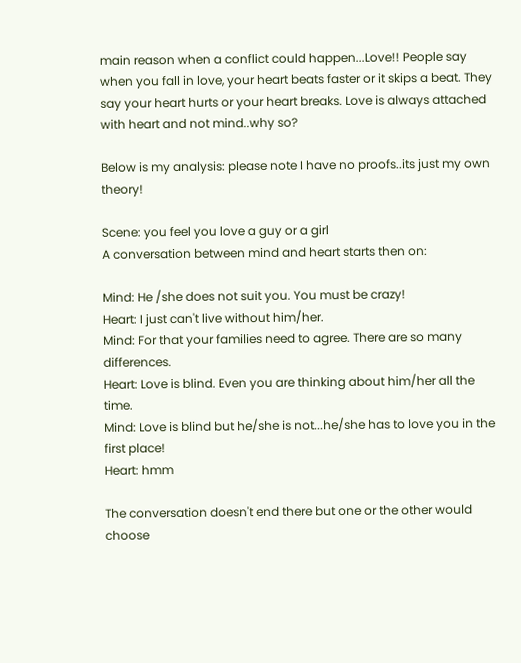main reason when a conflict could happen...Love!! People say when you fall in love, your heart beats faster or it skips a beat. They say your heart hurts or your heart breaks. Love is always attached with heart and not mind..why so?

Below is my analysis: please note I have no proofs..its just my own theory!

Scene: you feel you love a guy or a girl
A conversation between mind and heart starts then on:

Mind: He /she does not suit you. You must be crazy!
Heart: I just can't live without him/her.
Mind: For that your families need to agree. There are so many differences.
Heart: Love is blind. Even you are thinking about him/her all the time.
Mind: Love is blind but he/she is not...he/she has to love you in the first place!
Heart: hmm

The conversation doesn't end there but one or the other would choose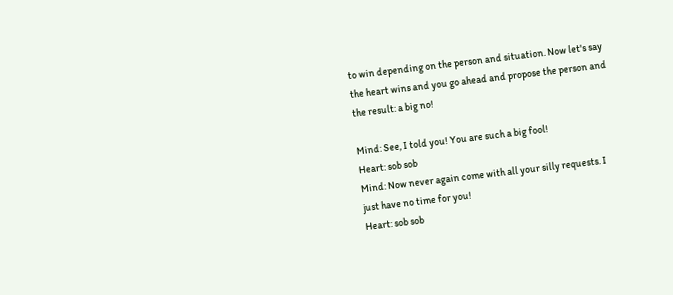to win depending on the person and situation. Now let's say the heart wins and you go ahead and propose the person and the result: a big no!

Mind: See, I told you! You are such a big fool!
Heart: sob sob
Mind: Now never again come with all your silly requests. I just have no time for you!
Heart: sob sob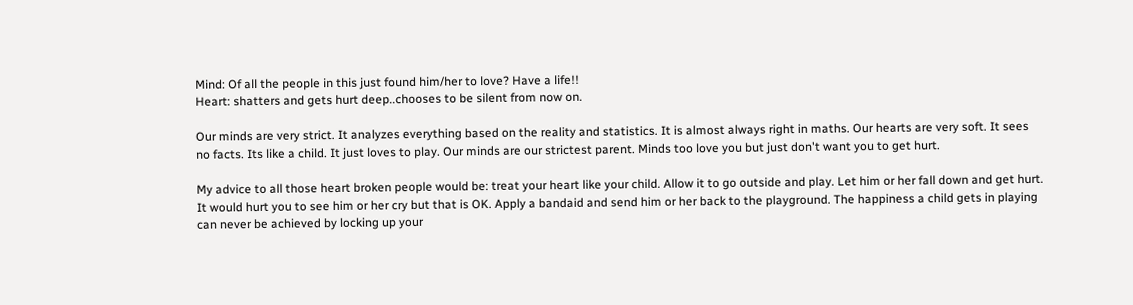Mind: Of all the people in this just found him/her to love? Have a life!!
Heart: shatters and gets hurt deep..chooses to be silent from now on.

Our minds are very strict. It analyzes everything based on the reality and statistics. It is almost always right in maths. Our hearts are very soft. It sees no facts. Its like a child. It just loves to play. Our minds are our strictest parent. Minds too love you but just don't want you to get hurt.

My advice to all those heart broken people would be: treat your heart like your child. Allow it to go outside and play. Let him or her fall down and get hurt. It would hurt you to see him or her cry but that is OK. Apply a bandaid and send him or her back to the playground. The happiness a child gets in playing can never be achieved by locking up your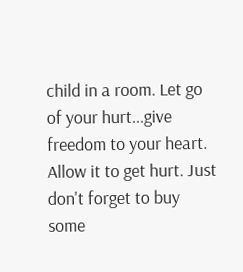child in a room. Let go of your hurt...give freedom to your heart. Allow it to get hurt. Just don't forget to buy some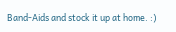Band-Aids and stock it up at home. :)